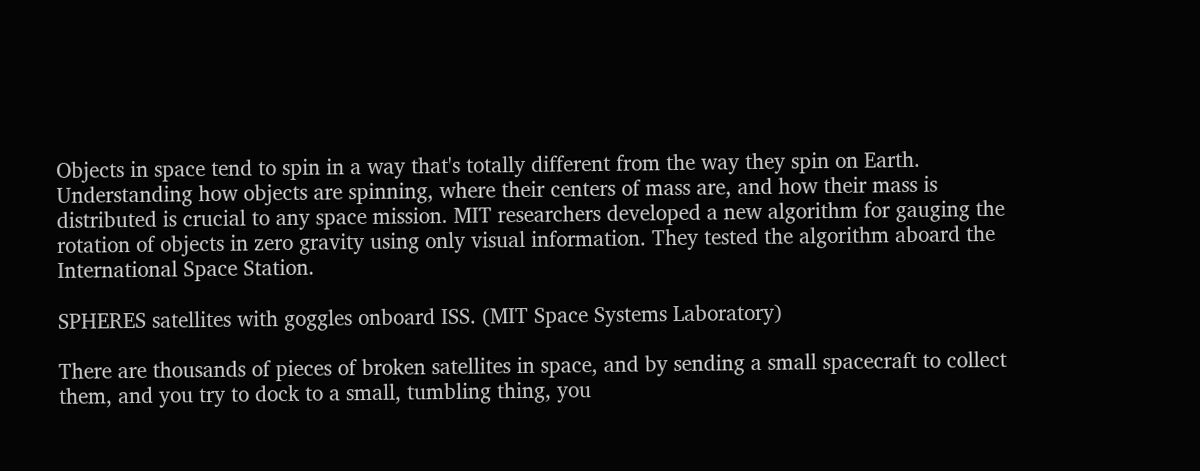Objects in space tend to spin in a way that's totally different from the way they spin on Earth. Understanding how objects are spinning, where their centers of mass are, and how their mass is distributed is crucial to any space mission. MIT researchers developed a new algorithm for gauging the rotation of objects in zero gravity using only visual information. They tested the algorithm aboard the International Space Station.

SPHERES satellites with goggles onboard ISS. (MIT Space Systems Laboratory)

There are thousands of pieces of broken satellites in space, and by sending a small spacecraft to collect them, and you try to dock to a small, tumbling thing, you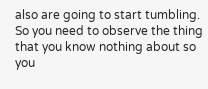also are going to start tumbling. So you need to observe the thing that you know nothing about so you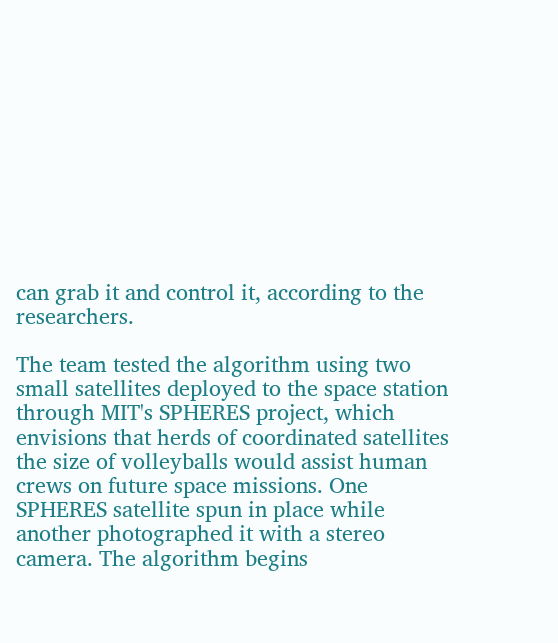can grab it and control it, according to the researchers.

The team tested the algorithm using two small satellites deployed to the space station through MIT's SPHERES project, which envisions that herds of coordinated satellites the size of volleyballs would assist human crews on future space missions. One SPHERES satellite spun in place while another photographed it with a stereo camera. The algorithm begins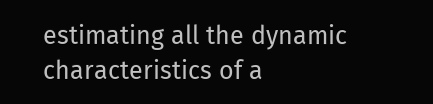estimating all the dynamic characteristics of a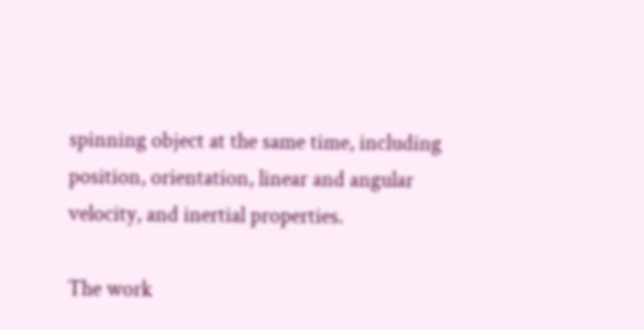spinning object at the same time, including position, orientation, linear and angular velocity, and inertial properties.

The work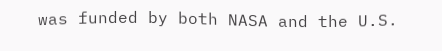was funded by both NASA and the U.S.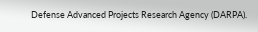Defense Advanced Projects Research Agency (DARPA).